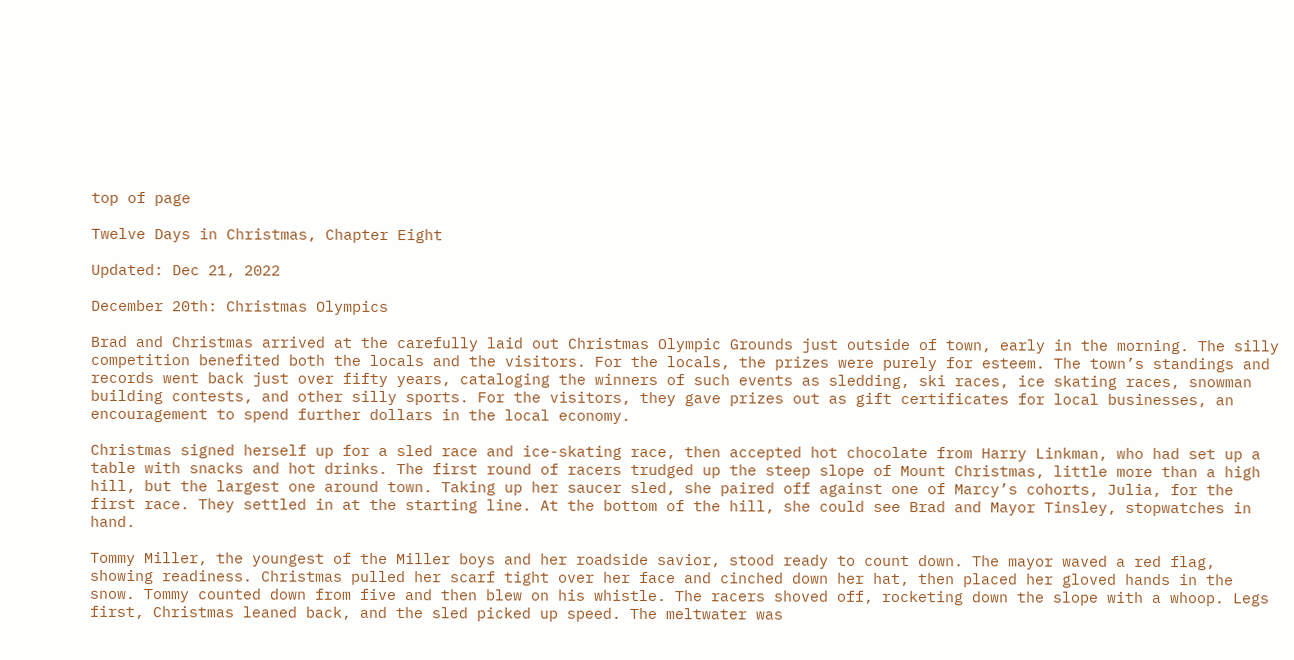top of page

Twelve Days in Christmas, Chapter Eight

Updated: Dec 21, 2022

December 20th: Christmas Olympics

Brad and Christmas arrived at the carefully laid out Christmas Olympic Grounds just outside of town, early in the morning. The silly competition benefited both the locals and the visitors. For the locals, the prizes were purely for esteem. The town’s standings and records went back just over fifty years, cataloging the winners of such events as sledding, ski races, ice skating races, snowman building contests, and other silly sports. For the visitors, they gave prizes out as gift certificates for local businesses, an encouragement to spend further dollars in the local economy.

Christmas signed herself up for a sled race and ice-skating race, then accepted hot chocolate from Harry Linkman, who had set up a table with snacks and hot drinks. The first round of racers trudged up the steep slope of Mount Christmas, little more than a high hill, but the largest one around town. Taking up her saucer sled, she paired off against one of Marcy’s cohorts, Julia, for the first race. They settled in at the starting line. At the bottom of the hill, she could see Brad and Mayor Tinsley, stopwatches in hand.

Tommy Miller, the youngest of the Miller boys and her roadside savior, stood ready to count down. The mayor waved a red flag, showing readiness. Christmas pulled her scarf tight over her face and cinched down her hat, then placed her gloved hands in the snow. Tommy counted down from five and then blew on his whistle. The racers shoved off, rocketing down the slope with a whoop. Legs first, Christmas leaned back, and the sled picked up speed. The meltwater was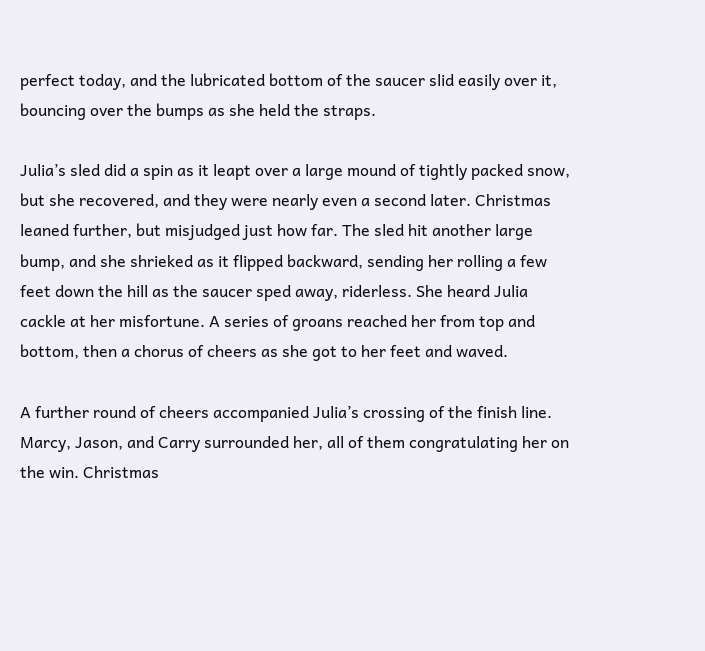perfect today, and the lubricated bottom of the saucer slid easily over it, bouncing over the bumps as she held the straps.

Julia’s sled did a spin as it leapt over a large mound of tightly packed snow, but she recovered, and they were nearly even a second later. Christmas leaned further, but misjudged just how far. The sled hit another large bump, and she shrieked as it flipped backward, sending her rolling a few feet down the hill as the saucer sped away, riderless. She heard Julia cackle at her misfortune. A series of groans reached her from top and bottom, then a chorus of cheers as she got to her feet and waved.

A further round of cheers accompanied Julia’s crossing of the finish line. Marcy, Jason, and Carry surrounded her, all of them congratulating her on the win. Christmas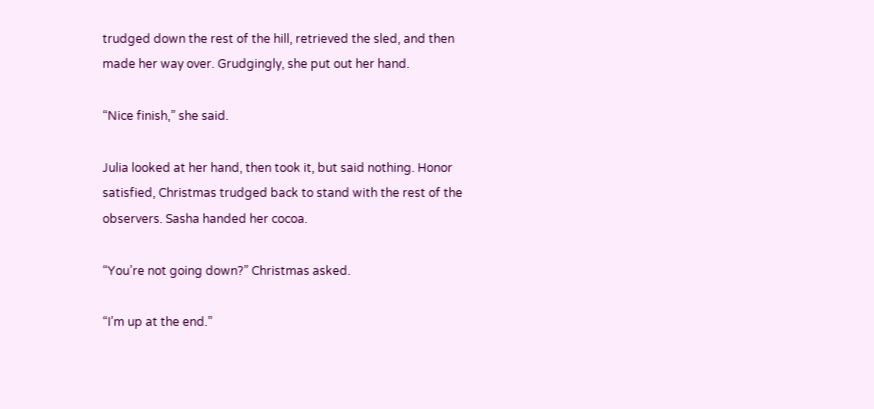trudged down the rest of the hill, retrieved the sled, and then made her way over. Grudgingly, she put out her hand.

“Nice finish,” she said.

Julia looked at her hand, then took it, but said nothing. Honor satisfied, Christmas trudged back to stand with the rest of the observers. Sasha handed her cocoa.

“You’re not going down?” Christmas asked.

“I’m up at the end.”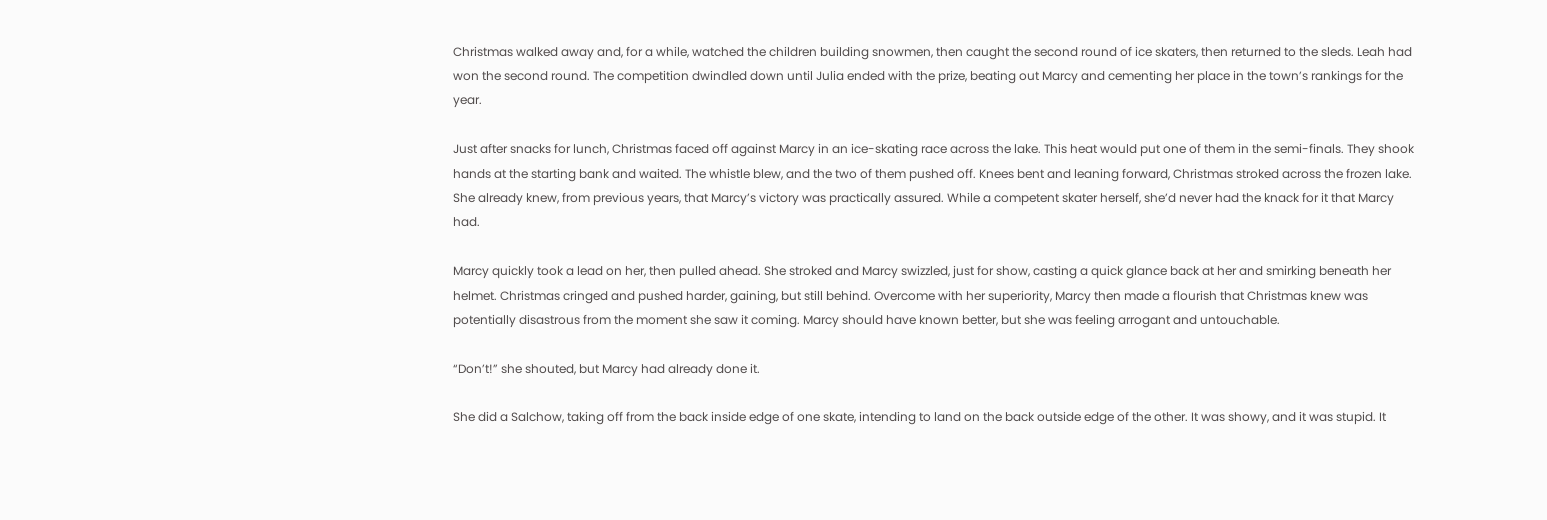Christmas walked away and, for a while, watched the children building snowmen, then caught the second round of ice skaters, then returned to the sleds. Leah had won the second round. The competition dwindled down until Julia ended with the prize, beating out Marcy and cementing her place in the town’s rankings for the year.

Just after snacks for lunch, Christmas faced off against Marcy in an ice-skating race across the lake. This heat would put one of them in the semi-finals. They shook hands at the starting bank and waited. The whistle blew, and the two of them pushed off. Knees bent and leaning forward, Christmas stroked across the frozen lake. She already knew, from previous years, that Marcy’s victory was practically assured. While a competent skater herself, she’d never had the knack for it that Marcy had.

Marcy quickly took a lead on her, then pulled ahead. She stroked and Marcy swizzled, just for show, casting a quick glance back at her and smirking beneath her helmet. Christmas cringed and pushed harder, gaining, but still behind. Overcome with her superiority, Marcy then made a flourish that Christmas knew was potentially disastrous from the moment she saw it coming. Marcy should have known better, but she was feeling arrogant and untouchable.

“Don’t!” she shouted, but Marcy had already done it.

She did a Salchow, taking off from the back inside edge of one skate, intending to land on the back outside edge of the other. It was showy, and it was stupid. It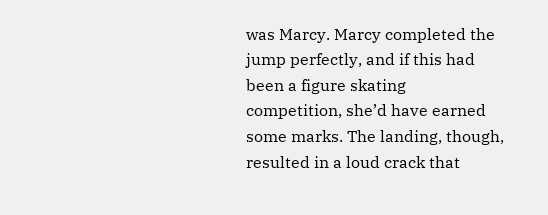was Marcy. Marcy completed the jump perfectly, and if this had been a figure skating competition, she’d have earned some marks. The landing, though, resulted in a loud crack that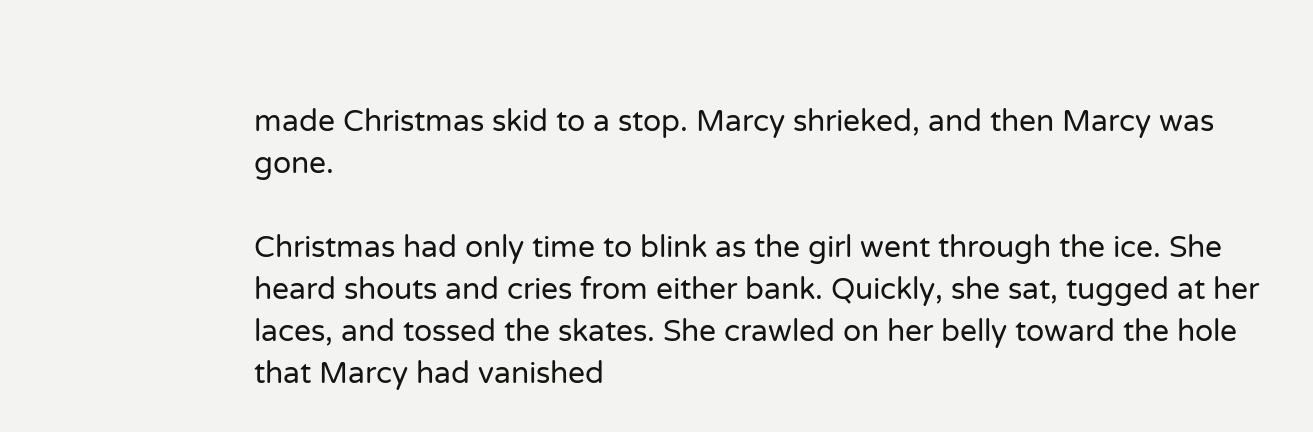made Christmas skid to a stop. Marcy shrieked, and then Marcy was gone.

Christmas had only time to blink as the girl went through the ice. She heard shouts and cries from either bank. Quickly, she sat, tugged at her laces, and tossed the skates. She crawled on her belly toward the hole that Marcy had vanished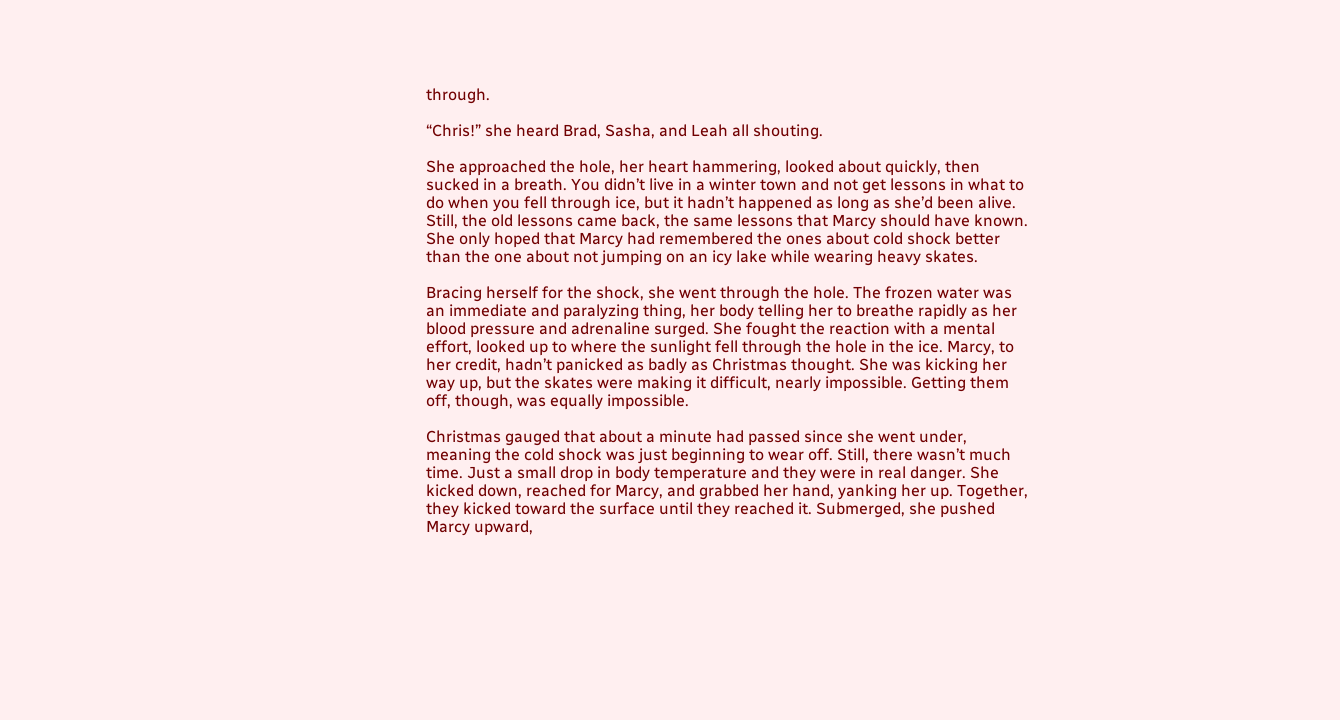through.

“Chris!” she heard Brad, Sasha, and Leah all shouting.

She approached the hole, her heart hammering, looked about quickly, then sucked in a breath. You didn’t live in a winter town and not get lessons in what to do when you fell through ice, but it hadn’t happened as long as she’d been alive. Still, the old lessons came back, the same lessons that Marcy should have known. She only hoped that Marcy had remembered the ones about cold shock better than the one about not jumping on an icy lake while wearing heavy skates.

Bracing herself for the shock, she went through the hole. The frozen water was an immediate and paralyzing thing, her body telling her to breathe rapidly as her blood pressure and adrenaline surged. She fought the reaction with a mental effort, looked up to where the sunlight fell through the hole in the ice. Marcy, to her credit, hadn’t panicked as badly as Christmas thought. She was kicking her way up, but the skates were making it difficult, nearly impossible. Getting them off, though, was equally impossible.

Christmas gauged that about a minute had passed since she went under, meaning the cold shock was just beginning to wear off. Still, there wasn’t much time. Just a small drop in body temperature and they were in real danger. She kicked down, reached for Marcy, and grabbed her hand, yanking her up. Together, they kicked toward the surface until they reached it. Submerged, she pushed Marcy upward,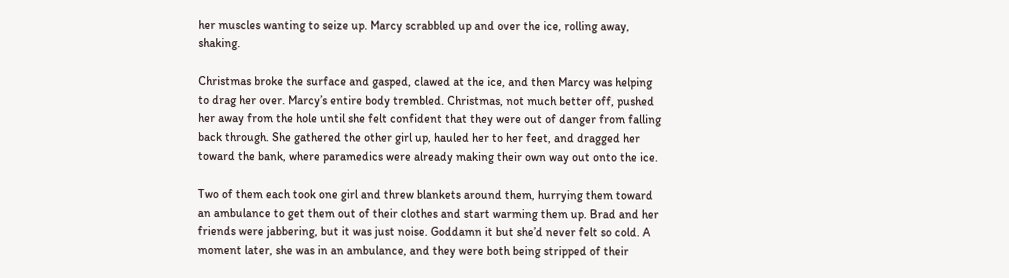her muscles wanting to seize up. Marcy scrabbled up and over the ice, rolling away, shaking.

Christmas broke the surface and gasped, clawed at the ice, and then Marcy was helping to drag her over. Marcy’s entire body trembled. Christmas, not much better off, pushed her away from the hole until she felt confident that they were out of danger from falling back through. She gathered the other girl up, hauled her to her feet, and dragged her toward the bank, where paramedics were already making their own way out onto the ice.

Two of them each took one girl and threw blankets around them, hurrying them toward an ambulance to get them out of their clothes and start warming them up. Brad and her friends were jabbering, but it was just noise. Goddamn it but she’d never felt so cold. A moment later, she was in an ambulance, and they were both being stripped of their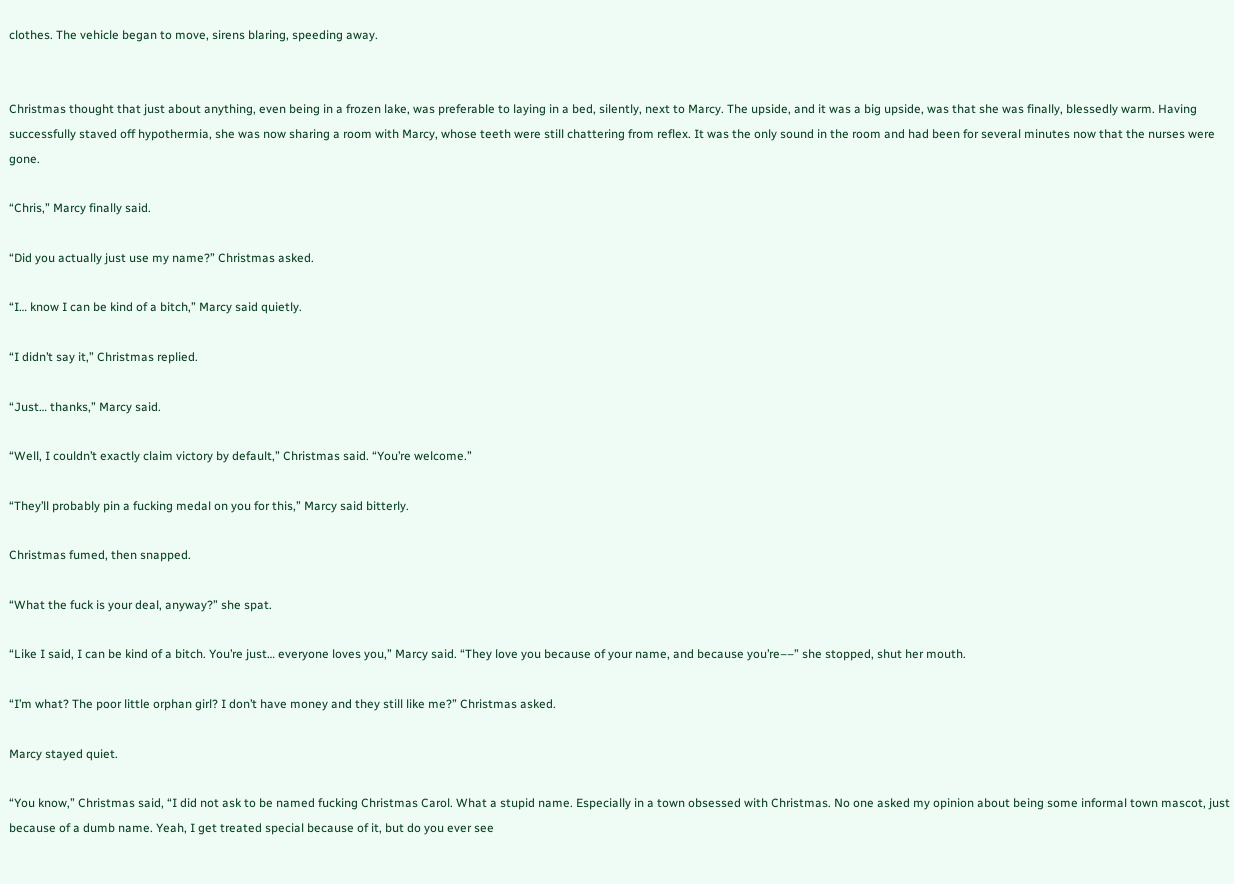clothes. The vehicle began to move, sirens blaring, speeding away.


Christmas thought that just about anything, even being in a frozen lake, was preferable to laying in a bed, silently, next to Marcy. The upside, and it was a big upside, was that she was finally, blessedly warm. Having successfully staved off hypothermia, she was now sharing a room with Marcy, whose teeth were still chattering from reflex. It was the only sound in the room and had been for several minutes now that the nurses were gone.

“Chris,” Marcy finally said.

“Did you actually just use my name?” Christmas asked.

“I… know I can be kind of a bitch,” Marcy said quietly.

“I didn’t say it,” Christmas replied.

“Just… thanks,” Marcy said.

“Well, I couldn’t exactly claim victory by default,” Christmas said. “You’re welcome.”

“They’ll probably pin a fucking medal on you for this,” Marcy said bitterly.

Christmas fumed, then snapped.

“What the fuck is your deal, anyway?” she spat.

“Like I said, I can be kind of a bitch. You’re just… everyone loves you,” Marcy said. “They love you because of your name, and because you’re––” she stopped, shut her mouth.

“I’m what? The poor little orphan girl? I don’t have money and they still like me?” Christmas asked.

Marcy stayed quiet.

“You know,” Christmas said, “I did not ask to be named fucking Christmas Carol. What a stupid name. Especially in a town obsessed with Christmas. No one asked my opinion about being some informal town mascot, just because of a dumb name. Yeah, I get treated special because of it, but do you ever see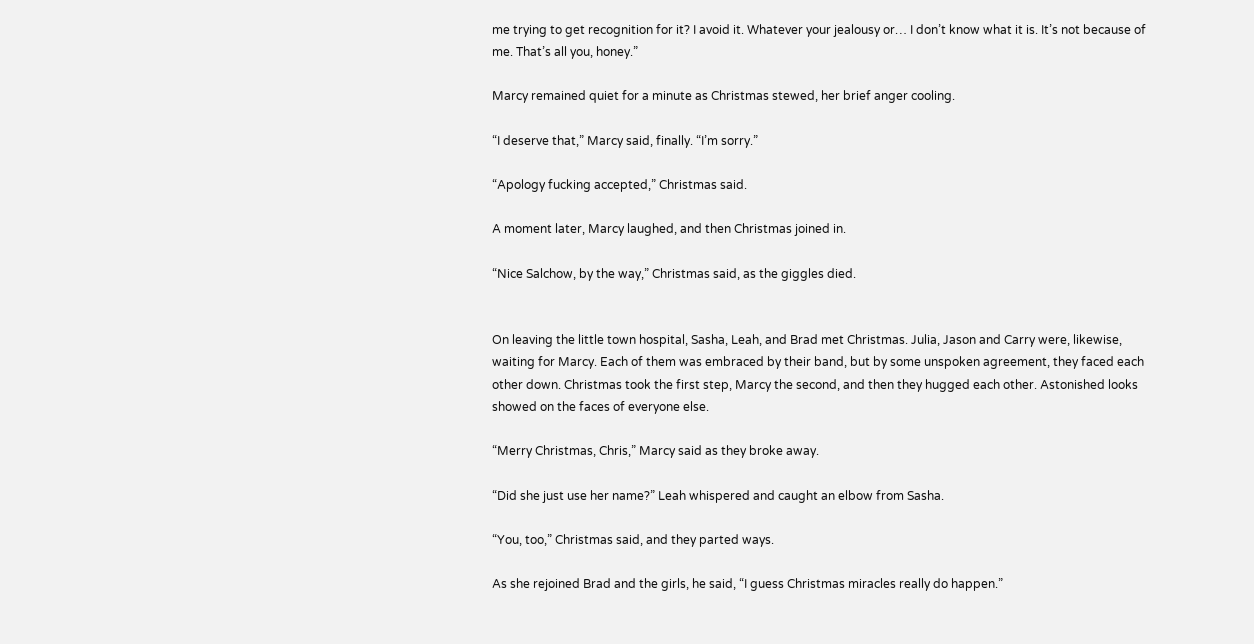me trying to get recognition for it? I avoid it. Whatever your jealousy or… I don’t know what it is. It’s not because of me. That’s all you, honey.”

Marcy remained quiet for a minute as Christmas stewed, her brief anger cooling.

“I deserve that,” Marcy said, finally. “I’m sorry.”

“Apology fucking accepted,” Christmas said.

A moment later, Marcy laughed, and then Christmas joined in.

“Nice Salchow, by the way,” Christmas said, as the giggles died.


On leaving the little town hospital, Sasha, Leah, and Brad met Christmas. Julia, Jason and Carry were, likewise, waiting for Marcy. Each of them was embraced by their band, but by some unspoken agreement, they faced each other down. Christmas took the first step, Marcy the second, and then they hugged each other. Astonished looks showed on the faces of everyone else.

“Merry Christmas, Chris,” Marcy said as they broke away.

“Did she just use her name?” Leah whispered and caught an elbow from Sasha.

“You, too,” Christmas said, and they parted ways.

As she rejoined Brad and the girls, he said, “I guess Christmas miracles really do happen.”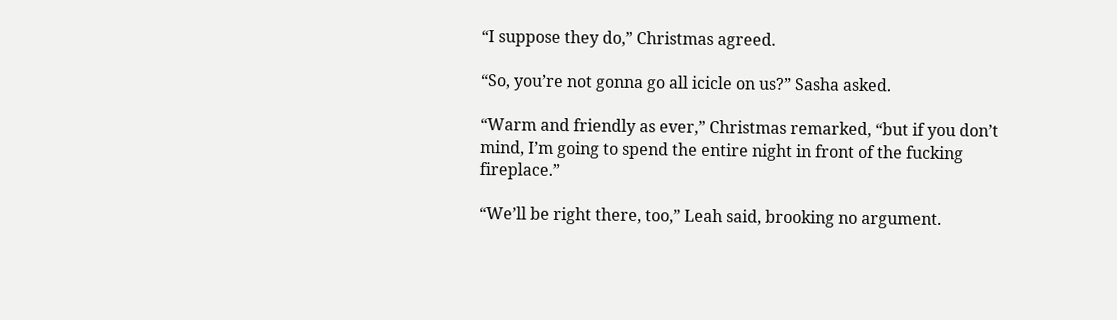“I suppose they do,” Christmas agreed.

“So, you’re not gonna go all icicle on us?” Sasha asked.

“Warm and friendly as ever,” Christmas remarked, “but if you don’t mind, I’m going to spend the entire night in front of the fucking fireplace.”

“We’ll be right there, too,” Leah said, brooking no argument.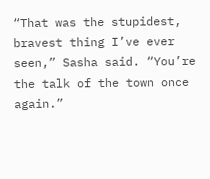“That was the stupidest, bravest thing I’ve ever seen,” Sasha said. “You’re the talk of the town once again.”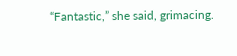“Fantastic,” she said, grimacing.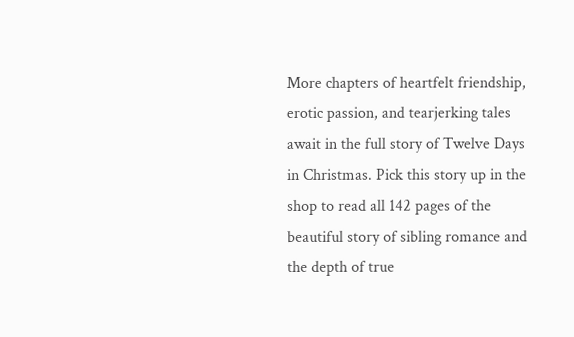More chapters of heartfelt friendship, erotic passion, and tearjerking tales await in the full story of Twelve Days in Christmas. Pick this story up in the shop to read all 142 pages of the beautiful story of sibling romance and the depth of true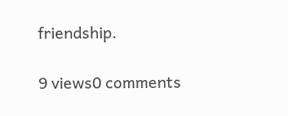friendship.

9 views0 comments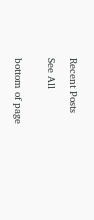Recent Posts

See All


bottom of page